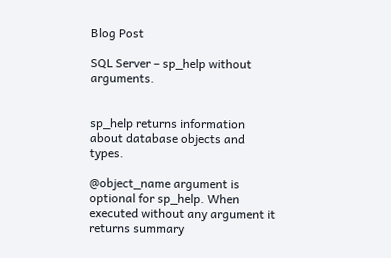Blog Post

SQL Server – sp_help without arguments.


sp_help returns information about database objects and types.

@object_name argument is optional for sp_help. When executed without any argument it returns summary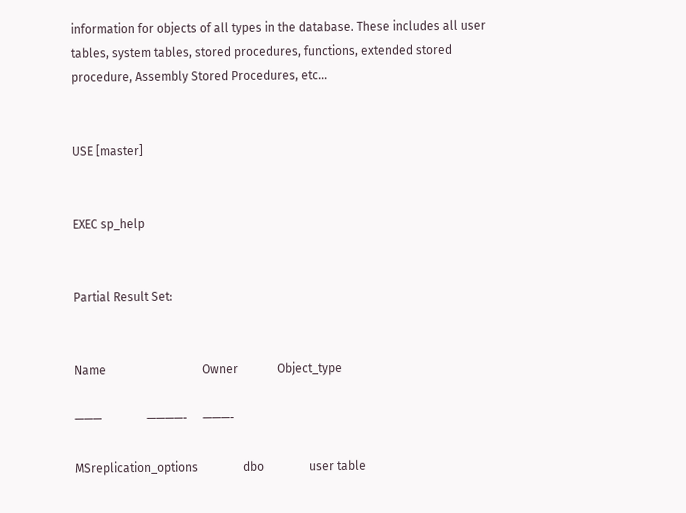information for objects of all types in the database. These includes all user tables, system tables, stored procedures, functions, extended stored procedure, Assembly Stored Procedures, etc…


USE [master]


EXEC sp_help


Partial Result Set:


Name                                Owner             Object_type

———               ————-     ———-

MSreplication_options               dbo               user table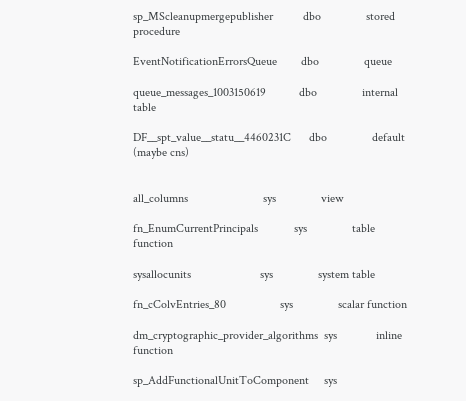sp_MScleanupmergepublisher          dbo               stored procedure

EventNotificationErrorsQueue        dbo               queue

queue_messages_1003150619           dbo               internal table

DF__spt_value__statu__4460231C      dbo               default (maybe cns)


all_columns                         sys               view

fn_EnumCurrentPrincipals            sys               table function

sysallocunits                       sys               system table

fn_cColvEntries_80                  sys               scalar function

dm_cryptographic_provider_algorithms  sys             inline function

sp_AddFunctionalUnitToComponent     sys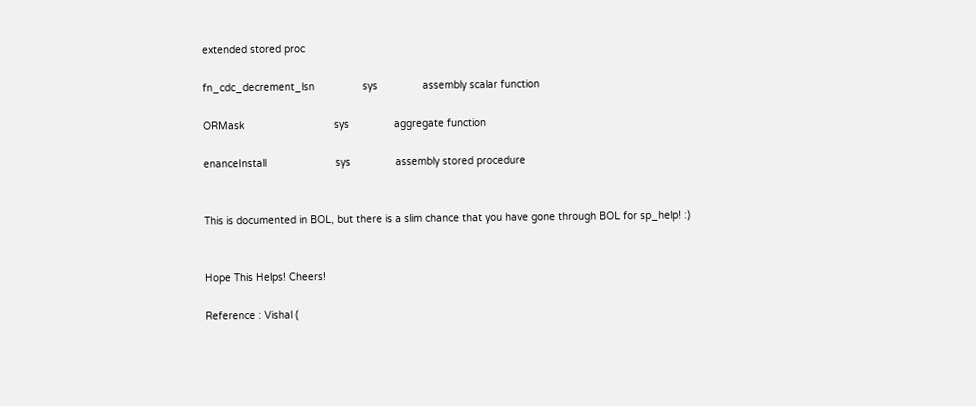extended stored proc

fn_cdc_decrement_lsn                sys               assembly scalar function

ORMask                              sys               aggregate function

enanceInstall                       sys               assembly stored procedure


This is documented in BOL, but there is a slim chance that you have gone through BOL for sp_help! :)


Hope This Helps! Cheers!

Reference : Vishal (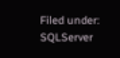Filed under: SQLServer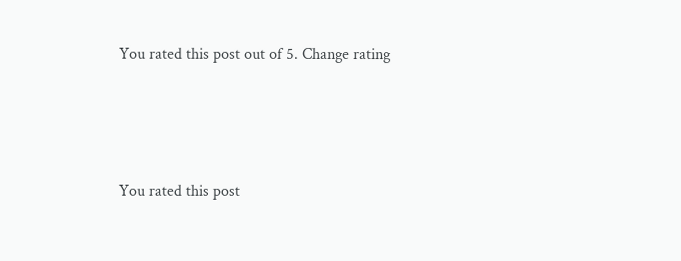You rated this post out of 5. Change rating




You rated this post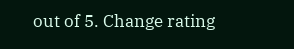out of 5. Change rating